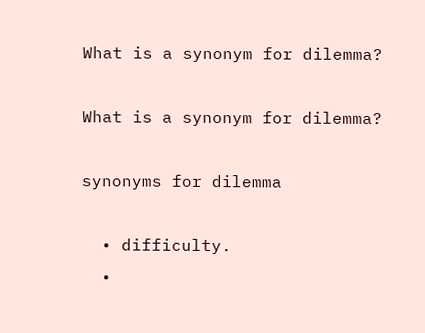What is a synonym for dilemma?

What is a synonym for dilemma?

synonyms for dilemma

  • difficulty.
  •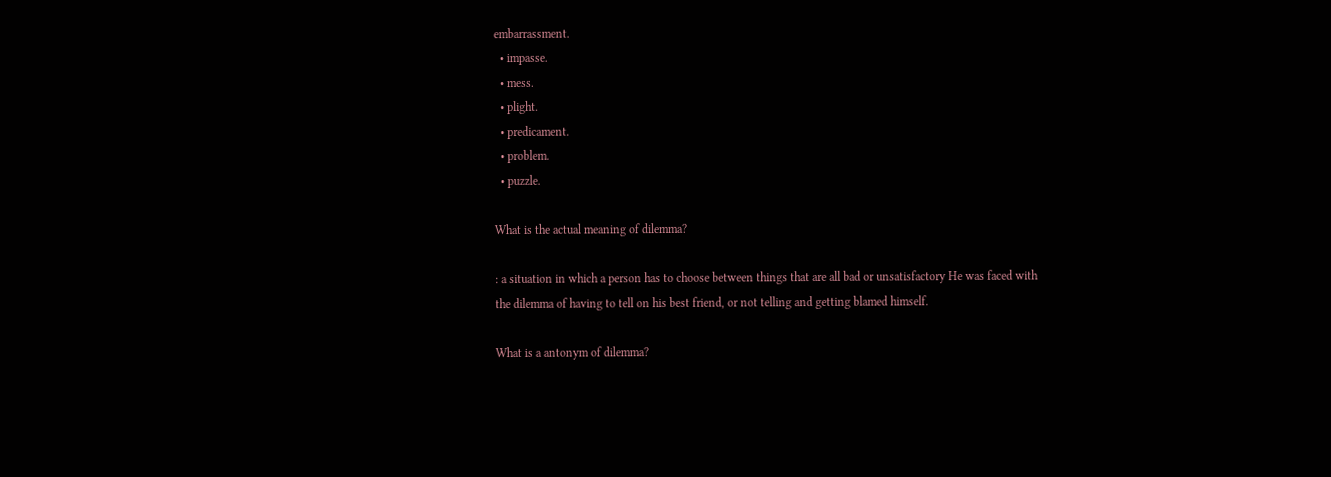embarrassment.
  • impasse.
  • mess.
  • plight.
  • predicament.
  • problem.
  • puzzle.

What is the actual meaning of dilemma?

: a situation in which a person has to choose between things that are all bad or unsatisfactory He was faced with the dilemma of having to tell on his best friend, or not telling and getting blamed himself.

What is a antonym of dilemma?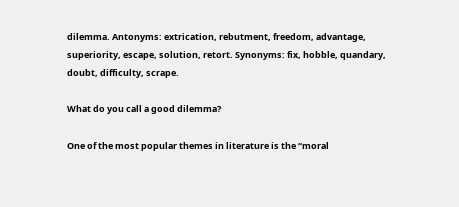dilemma. Antonyms: extrication, rebutment, freedom, advantage, superiority, escape, solution, retort. Synonyms: fix, hobble, quandary, doubt, difficulty, scrape.

What do you call a good dilemma?

One of the most popular themes in literature is the “moral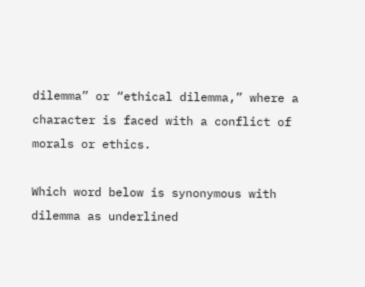dilemma” or “ethical dilemma,” where a character is faced with a conflict of morals or ethics.

Which word below is synonymous with dilemma as underlined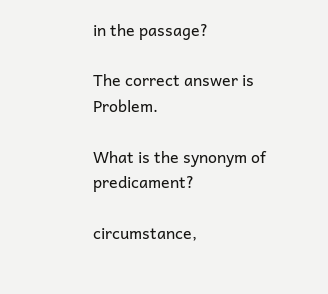in the passage?

The correct answer is Problem.

What is the synonym of predicament?

circumstance,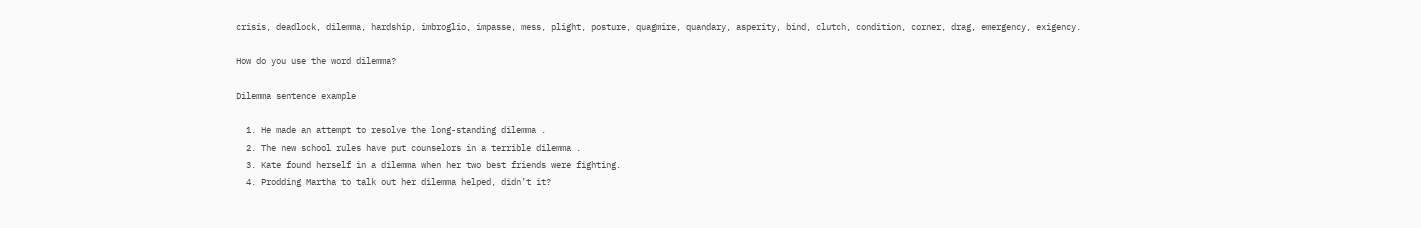crisis, deadlock, dilemma, hardship, imbroglio, impasse, mess, plight, posture, quagmire, quandary, asperity, bind, clutch, condition, corner, drag, emergency, exigency.

How do you use the word dilemma?

Dilemma sentence example

  1. He made an attempt to resolve the long-standing dilemma .
  2. The new school rules have put counselors in a terrible dilemma .
  3. Kate found herself in a dilemma when her two best friends were fighting.
  4. Prodding Martha to talk out her dilemma helped, didn’t it?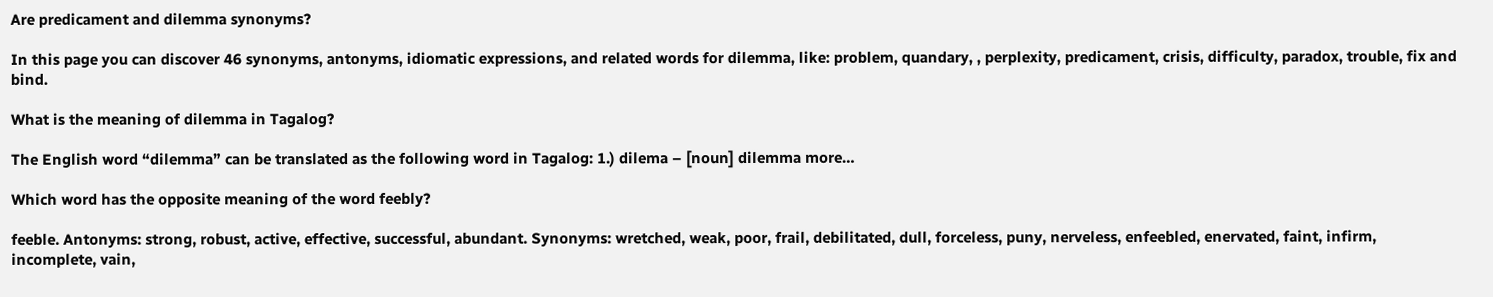Are predicament and dilemma synonyms?

In this page you can discover 46 synonyms, antonyms, idiomatic expressions, and related words for dilemma, like: problem, quandary, , perplexity, predicament, crisis, difficulty, paradox, trouble, fix and bind.

What is the meaning of dilemma in Tagalog?

The English word “dilemma” can be translated as the following word in Tagalog: 1.) dilema – [noun] dilemma more…

Which word has the opposite meaning of the word feebly?

feeble. Antonyms: strong, robust, active, effective, successful, abundant. Synonyms: wretched, weak, poor, frail, debilitated, dull, forceless, puny, nerveless, enfeebled, enervated, faint, infirm, incomplete, vain,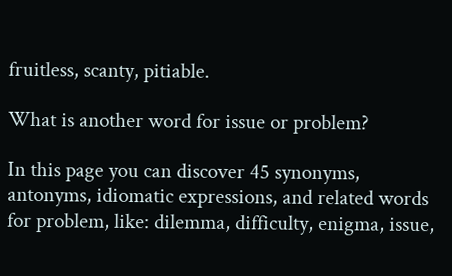fruitless, scanty, pitiable.

What is another word for issue or problem?

In this page you can discover 45 synonyms, antonyms, idiomatic expressions, and related words for problem, like: dilemma, difficulty, enigma, issue,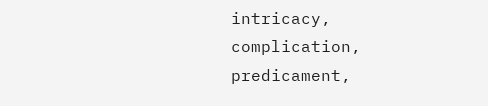intricacy, complication, predicament,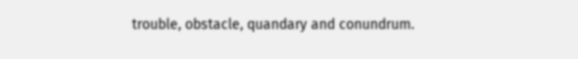trouble, obstacle, quandary and conundrum.